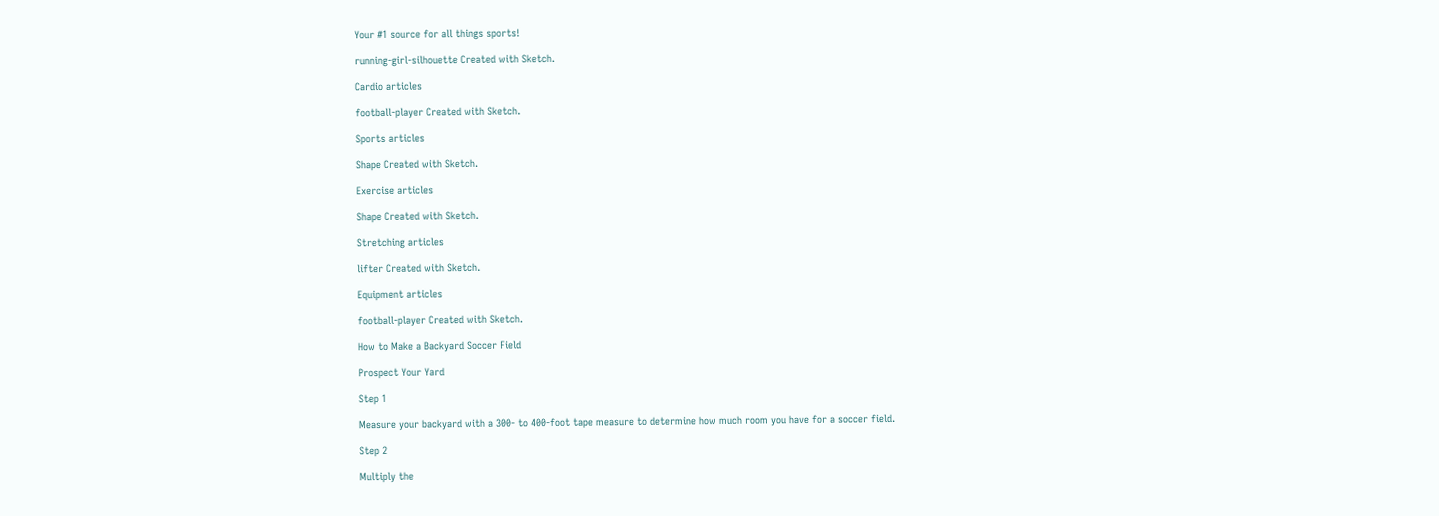Your #1 source for all things sports!

running-girl-silhouette Created with Sketch.

Cardio articles

football-player Created with Sketch.

Sports articles

Shape Created with Sketch.

Exercise articles

Shape Created with Sketch.

Stretching articles

lifter Created with Sketch.

Equipment articles

football-player Created with Sketch.

How to Make a Backyard Soccer Field

Prospect Your Yard

Step 1

Measure your backyard with a 300- to 400-foot tape measure to determine how much room you have for a soccer field.

Step 2

Multiply the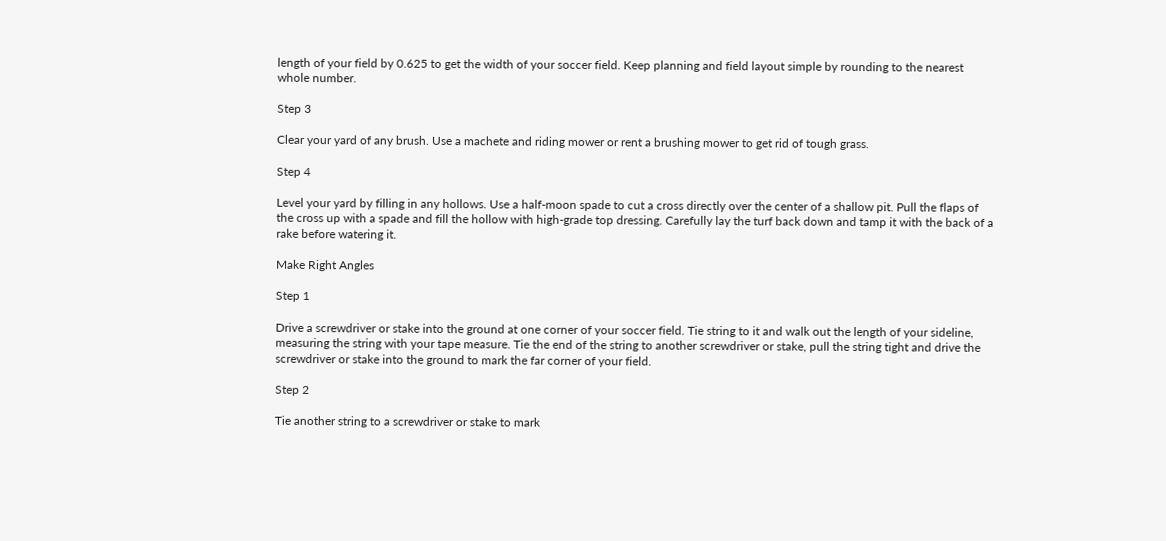length of your field by 0.625 to get the width of your soccer field. Keep planning and field layout simple by rounding to the nearest whole number.

Step 3

Clear your yard of any brush. Use a machete and riding mower or rent a brushing mower to get rid of tough grass.

Step 4

Level your yard by filling in any hollows. Use a half-moon spade to cut a cross directly over the center of a shallow pit. Pull the flaps of the cross up with a spade and fill the hollow with high-grade top dressing. Carefully lay the turf back down and tamp it with the back of a rake before watering it.

Make Right Angles

Step 1

Drive a screwdriver or stake into the ground at one corner of your soccer field. Tie string to it and walk out the length of your sideline, measuring the string with your tape measure. Tie the end of the string to another screwdriver or stake, pull the string tight and drive the screwdriver or stake into the ground to mark the far corner of your field.

Step 2

Tie another string to a screwdriver or stake to mark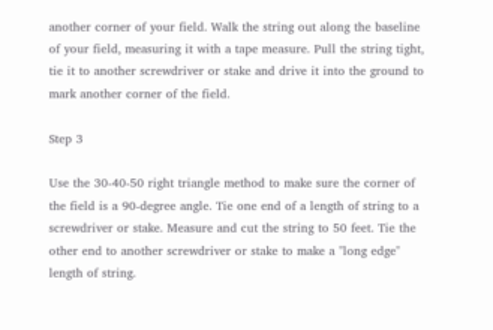another corner of your field. Walk the string out along the baseline of your field, measuring it with a tape measure. Pull the string tight, tie it to another screwdriver or stake and drive it into the ground to mark another corner of the field.

Step 3

Use the 30-40-50 right triangle method to make sure the corner of the field is a 90-degree angle. Tie one end of a length of string to a screwdriver or stake. Measure and cut the string to 50 feet. Tie the other end to another screwdriver or stake to make a "long edge" length of string.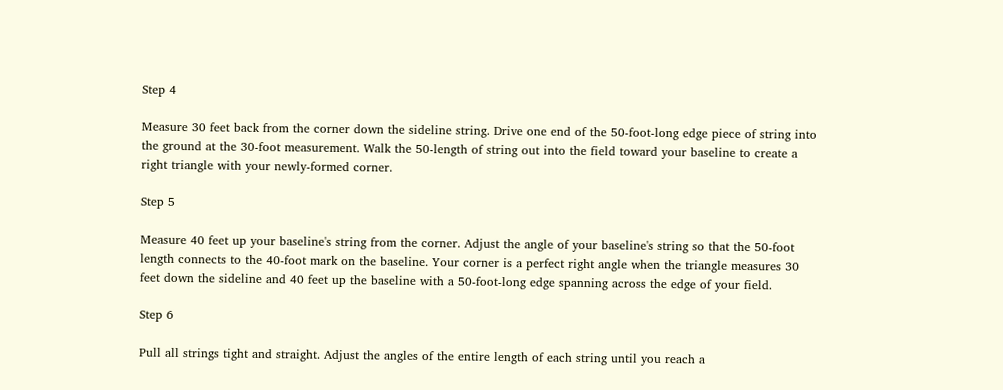Step 4

Measure 30 feet back from the corner down the sideline string. Drive one end of the 50-foot-long edge piece of string into the ground at the 30-foot measurement. Walk the 50-length of string out into the field toward your baseline to create a right triangle with your newly-formed corner.

Step 5

Measure 40 feet up your baseline's string from the corner. Adjust the angle of your baseline's string so that the 50-foot length connects to the 40-foot mark on the baseline. Your corner is a perfect right angle when the triangle measures 30 feet down the sideline and 40 feet up the baseline with a 50-foot-long edge spanning across the edge of your field.

Step 6

Pull all strings tight and straight. Adjust the angles of the entire length of each string until you reach a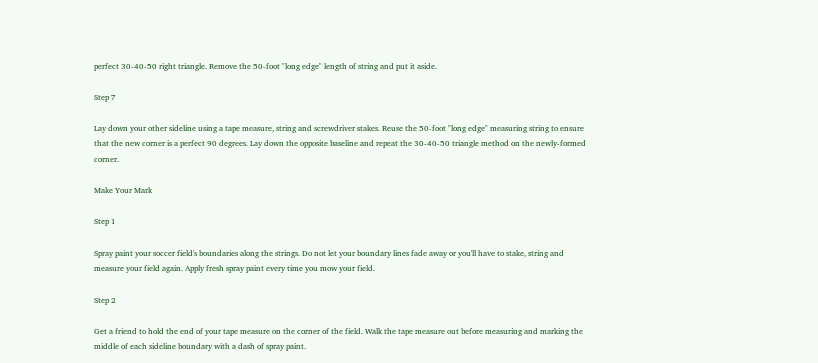perfect 30-40-50 right triangle. Remove the 50-foot "long edge" length of string and put it aside.

Step 7

Lay down your other sideline using a tape measure, string and screwdriver stakes. Reuse the 50-foot "long edge" measuring string to ensure that the new corner is a perfect 90 degrees. Lay down the opposite baseline and repeat the 30-40-50 triangle method on the newly-formed corner.

Make Your Mark

Step 1

Spray paint your soccer field's boundaries along the strings. Do not let your boundary lines fade away or you'll have to stake, string and measure your field again. Apply fresh spray paint every time you mow your field.

Step 2

Get a friend to hold the end of your tape measure on the corner of the field. Walk the tape measure out before measuring and marking the middle of each sideline boundary with a dash of spray paint.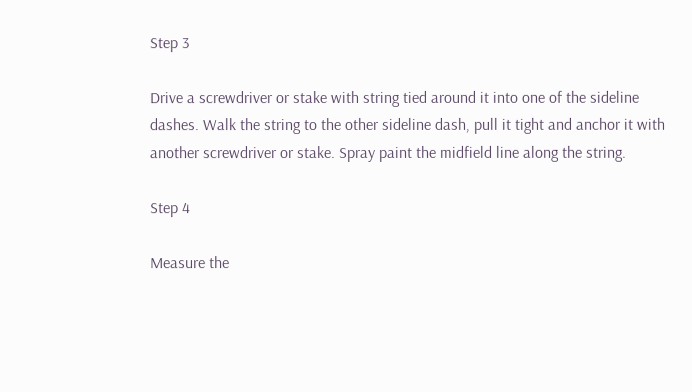Step 3

Drive a screwdriver or stake with string tied around it into one of the sideline dashes. Walk the string to the other sideline dash, pull it tight and anchor it with another screwdriver or stake. Spray paint the midfield line along the string.

Step 4

Measure the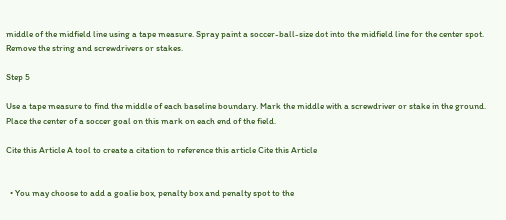middle of the midfield line using a tape measure. Spray paint a soccer-ball-size dot into the midfield line for the center spot. Remove the string and screwdrivers or stakes.

Step 5

Use a tape measure to find the middle of each baseline boundary. Mark the middle with a screwdriver or stake in the ground. Place the center of a soccer goal on this mark on each end of the field.

Cite this Article A tool to create a citation to reference this article Cite this Article


  • You may choose to add a goalie box, penalty box and penalty spot to the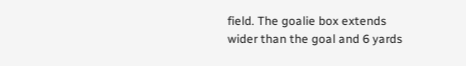field. The goalie box extends wider than the goal and 6 yards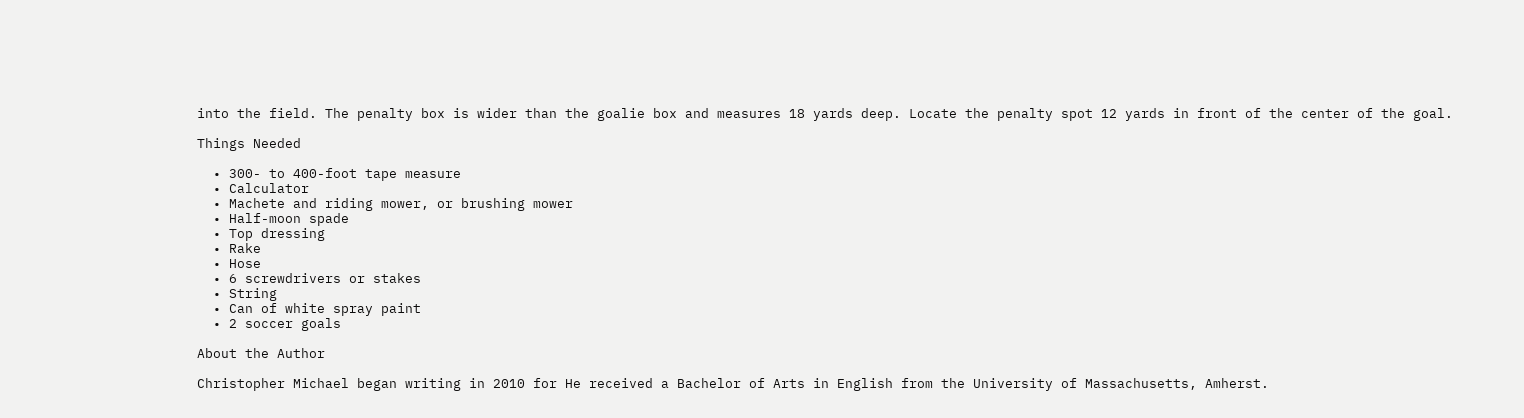into the field. The penalty box is wider than the goalie box and measures 18 yards deep. Locate the penalty spot 12 yards in front of the center of the goal.

Things Needed

  • 300- to 400-foot tape measure
  • Calculator
  • Machete and riding mower, or brushing mower
  • Half-moon spade
  • Top dressing
  • Rake
  • Hose
  • 6 screwdrivers or stakes
  • String
  • Can of white spray paint
  • 2 soccer goals

About the Author

Christopher Michael began writing in 2010 for He received a Bachelor of Arts in English from the University of Massachusetts, Amherst.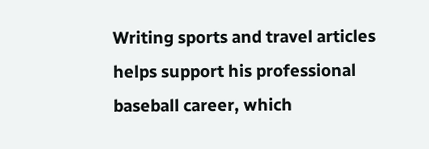Writing sports and travel articles helps support his professional baseball career, which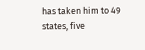has taken him to 49 states, five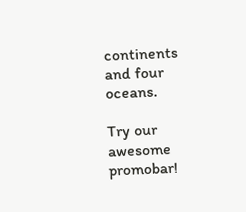continents and four oceans.

Try our awesome promobar!